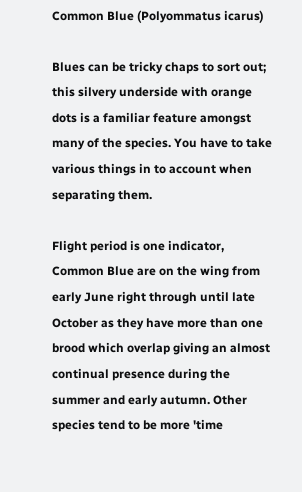Common Blue (Polyommatus icarus)

Blues can be tricky chaps to sort out; this silvery underside with orange dots is a familiar feature amongst many of the species. You have to take various things in to account when separating them.

Flight period is one indicator, Common Blue are on the wing from early June right through until late October as they have more than one brood which overlap giving an almost continual presence during the summer and early autumn. Other species tend to be more 'time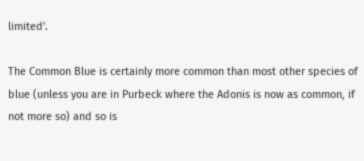limited'.

The Common Blue is certainly more common than most other species of blue (unless you are in Purbeck where the Adonis is now as common, if not more so) and so is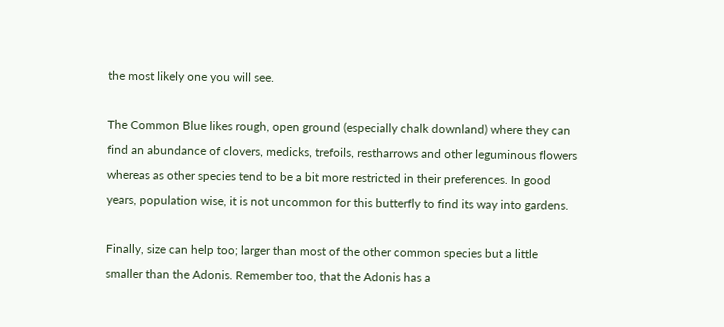the most likely one you will see.

The Common Blue likes rough, open ground (especially chalk downland) where they can find an abundance of clovers, medicks, trefoils, restharrows and other leguminous flowers whereas as other species tend to be a bit more restricted in their preferences. In good years, population wise, it is not uncommon for this butterfly to find its way into gardens.

Finally, size can help too; larger than most of the other common species but a little smaller than the Adonis. Remember too, that the Adonis has a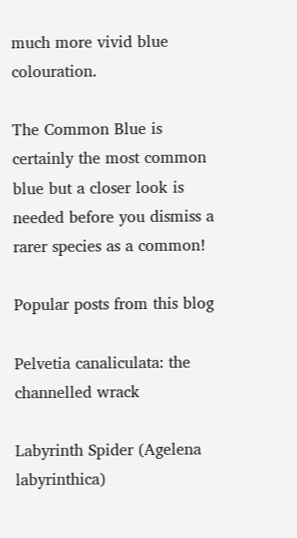much more vivid blue colouration.

The Common Blue is certainly the most common blue but a closer look is needed before you dismiss a rarer species as a common!

Popular posts from this blog

Pelvetia canaliculata: the channelled wrack

Labyrinth Spider (Agelena labyrinthica)